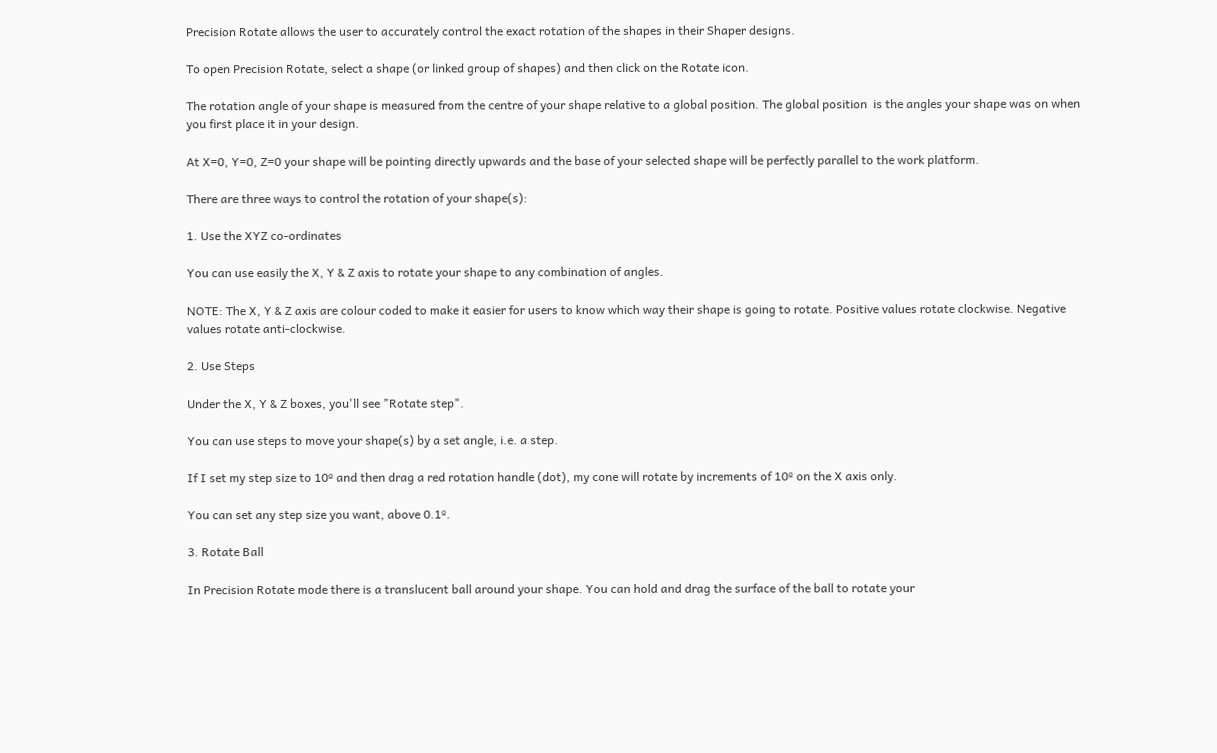Precision Rotate allows the user to accurately control the exact rotation of the shapes in their Shaper designs.

To open Precision Rotate, select a shape (or linked group of shapes) and then click on the Rotate icon.

The rotation angle of your shape is measured from the centre of your shape relative to a global position. The global position  is the angles your shape was on when you first place it in your design.

At X=0, Y=0, Z=0 your shape will be pointing directly upwards and the base of your selected shape will be perfectly parallel to the work platform.

There are three ways to control the rotation of your shape(s):

1. Use the XYZ co-ordinates

You can use easily the X, Y & Z axis to rotate your shape to any combination of angles.

NOTE: The X, Y & Z axis are colour coded to make it easier for users to know which way their shape is going to rotate. Positive values rotate clockwise. Negative values rotate anti-clockwise.

2. Use Steps

Under the X, Y & Z boxes, you'll see "Rotate step".

You can use steps to move your shape(s) by a set angle, i.e. a step.

If I set my step size to 10º and then drag a red rotation handle (dot), my cone will rotate by increments of 10º on the X axis only.

You can set any step size you want, above 0.1º.

3. Rotate Ball

In Precision Rotate mode there is a translucent ball around your shape. You can hold and drag the surface of the ball to rotate your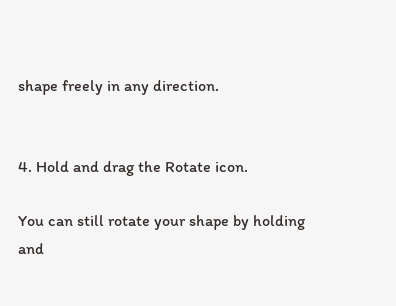shape freely in any direction.


4. Hold and drag the Rotate icon.

You can still rotate your shape by holding and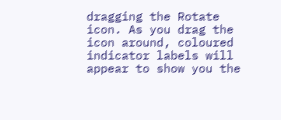dragging the Rotate icon. As you drag the icon around, coloured indicator labels will appear to show you the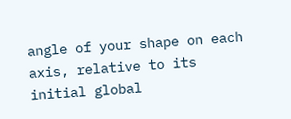angle of your shape on each axis, relative to its initial global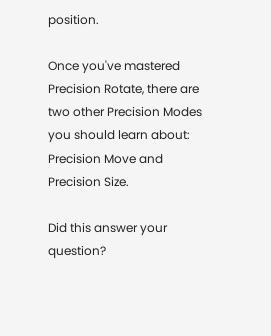position.

Once you've mastered Precision Rotate, there are two other Precision Modes you should learn about: Precision Move and Precision Size.

Did this answer your question?